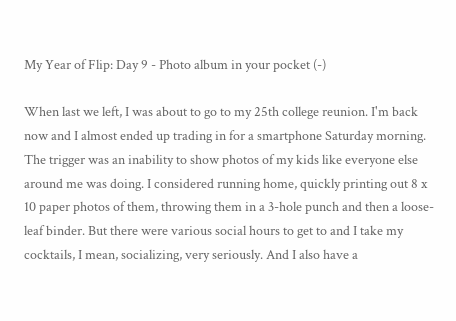My Year of Flip: Day 9 - Photo album in your pocket (-)

When last we left, I was about to go to my 25th college reunion. I'm back now and I almost ended up trading in for a smartphone Saturday morning. The trigger was an inability to show photos of my kids like everyone else around me was doing. I considered running home, quickly printing out 8 x 10 paper photos of them, throwing them in a 3-hole punch and then a loose-leaf binder. But there were various social hours to get to and I take my cocktails, I mean, socializing, very seriously. And I also have a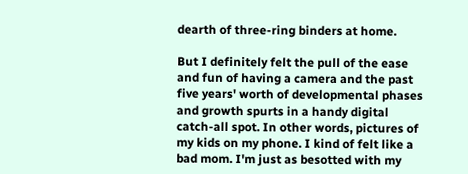dearth of three-ring binders at home.

But I definitely felt the pull of the ease and fun of having a camera and the past five years' worth of developmental phases and growth spurts in a handy digital catch-all spot. In other words, pictures of my kids on my phone. I kind of felt like a bad mom. I'm just as besotted with my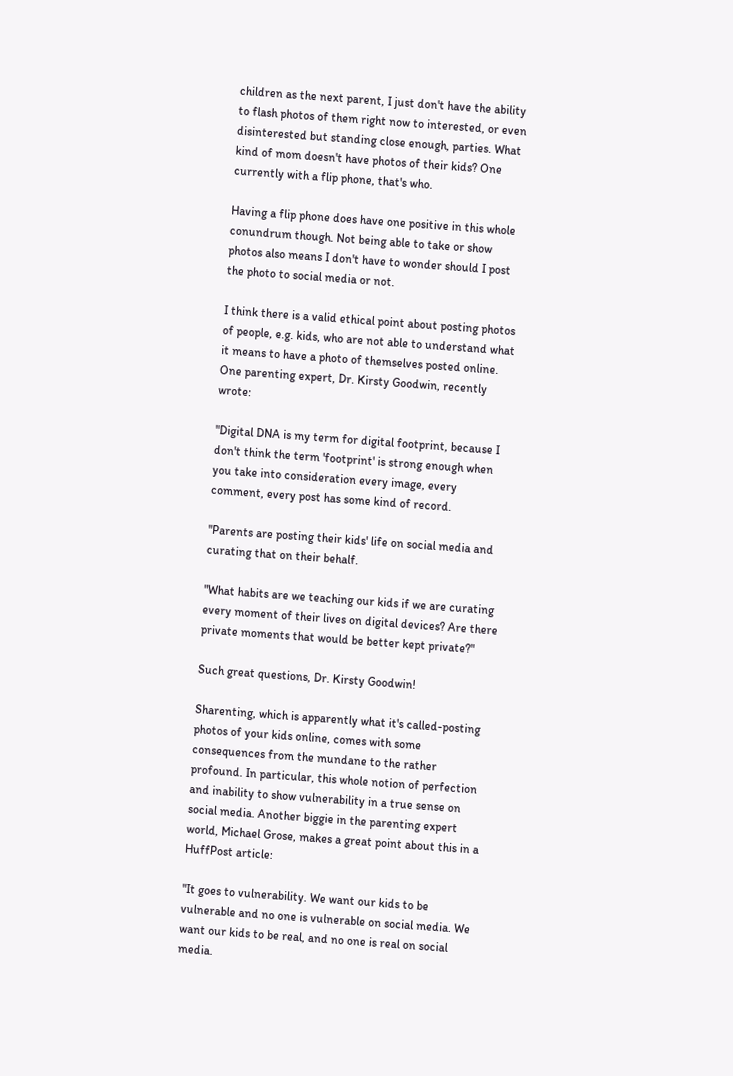children as the next parent, I just don't have the ability to flash photos of them right now to interested, or even disinterested but standing close enough, parties. What kind of mom doesn't have photos of their kids? One currently with a flip phone, that's who.

Having a flip phone does have one positive in this whole conundrum though. Not being able to take or show photos also means I don't have to wonder should I post the photo to social media or not.

I think there is a valid ethical point about posting photos of people, e.g. kids, who are not able to understand what it means to have a photo of themselves posted online. One parenting expert, Dr. Kirsty Goodwin, recently wrote:

"Digital DNA is my term for digital footprint, because I don't think the term 'footprint' is strong enough when you take into consideration every image, every comment, every post has some kind of record.

"Parents are posting their kids' life on social media and curating that on their behalf.

"What habits are we teaching our kids if we are curating every moment of their lives on digital devices? Are there private moments that would be better kept private?"

Such great questions, Dr. Kirsty Goodwin!

Sharenting, which is apparently what it's called-posting photos of your kids online, comes with some consequences from the mundane to the rather profound. In particular, this whole notion of perfection and inability to show vulnerability in a true sense on social media. Another biggie in the parenting expert world, Michael Grose, makes a great point about this in a HuffPost article:

"It goes to vulnerability. We want our kids to be vulnerable and no one is vulnerable on social media. We want our kids to be real, and no one is real on social media.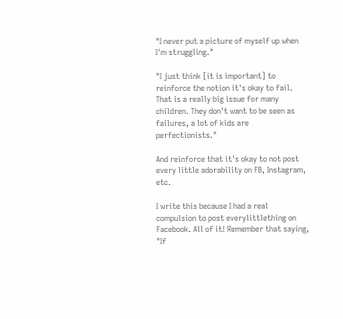"I never put a picture of myself up when I'm struggling."

"I just think [it is important] to reinforce the notion it's okay to fail. That is a really big issue for many children. They don't want to be seen as failures, a lot of kids are perfectionists."

And reinforce that it's okay to not post every little adorability on FB, Instagram, etc.

I write this because I had a real compulsion to post everylittlething on Facebook. All of it! Remember that saying, "If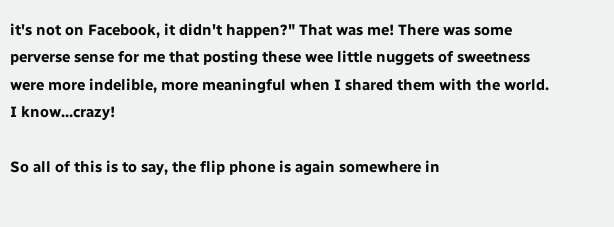it's not on Facebook, it didn't happen?" That was me! There was some perverse sense for me that posting these wee little nuggets of sweetness were more indelible, more meaningful when I shared them with the world. I know...crazy!

So all of this is to say, the flip phone is again somewhere in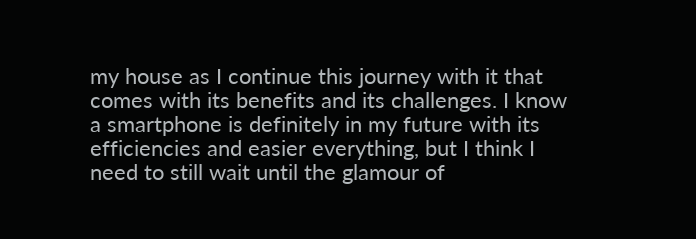my house as I continue this journey with it that comes with its benefits and its challenges. I know a smartphone is definitely in my future with its efficiencies and easier everything, but I think I need to still wait until the glamour of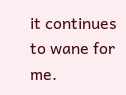it continues to wane for me.